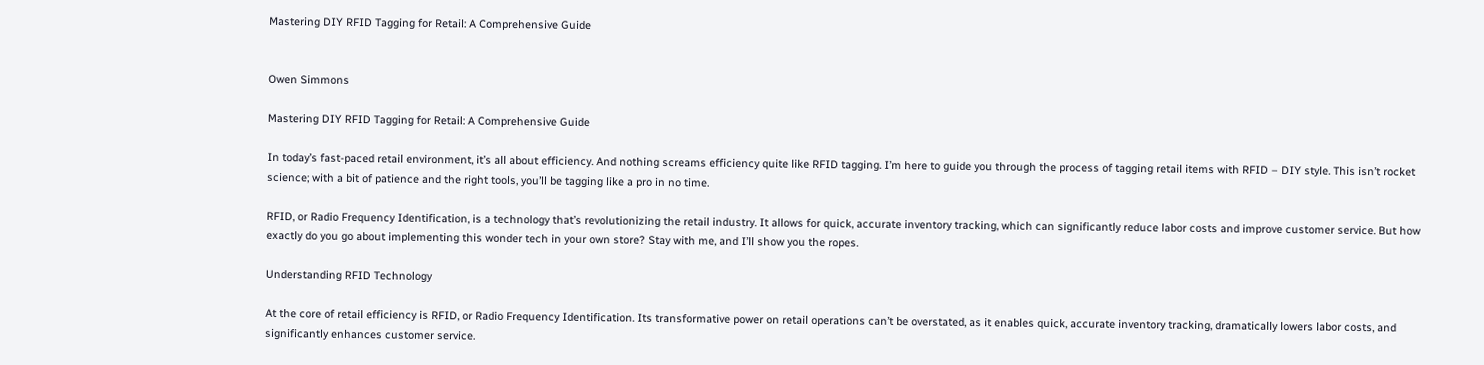Mastering DIY RFID Tagging for Retail: A Comprehensive Guide


Owen Simmons

Mastering DIY RFID Tagging for Retail: A Comprehensive Guide

In today’s fast-paced retail environment, it’s all about efficiency. And nothing screams efficiency quite like RFID tagging. I’m here to guide you through the process of tagging retail items with RFID – DIY style. This isn’t rocket science; with a bit of patience and the right tools, you’ll be tagging like a pro in no time.

RFID, or Radio Frequency Identification, is a technology that’s revolutionizing the retail industry. It allows for quick, accurate inventory tracking, which can significantly reduce labor costs and improve customer service. But how exactly do you go about implementing this wonder tech in your own store? Stay with me, and I’ll show you the ropes.

Understanding RFID Technology

At the core of retail efficiency is RFID, or Radio Frequency Identification. Its transformative power on retail operations can’t be overstated, as it enables quick, accurate inventory tracking, dramatically lowers labor costs, and significantly enhances customer service.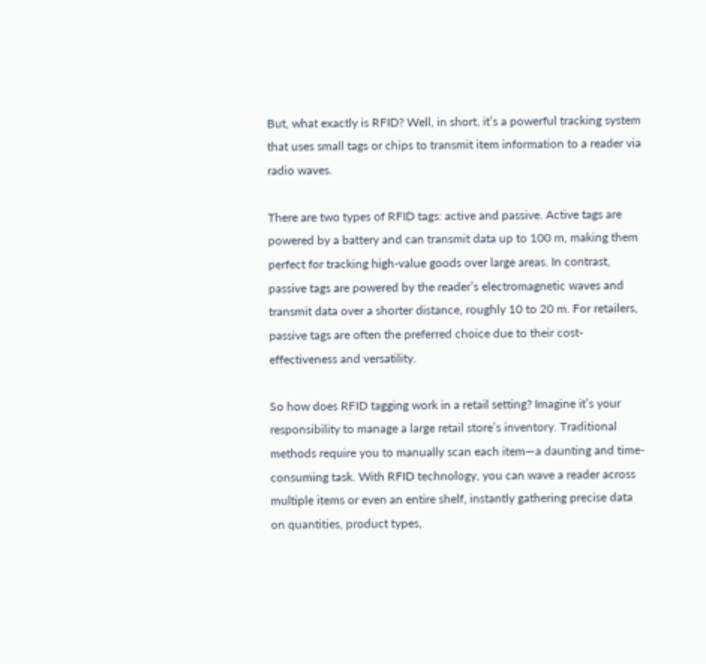But, what exactly is RFID? Well, in short, it’s a powerful tracking system that uses small tags or chips to transmit item information to a reader via radio waves.

There are two types of RFID tags: active and passive. Active tags are powered by a battery and can transmit data up to 100 m, making them perfect for tracking high-value goods over large areas. In contrast, passive tags are powered by the reader’s electromagnetic waves and transmit data over a shorter distance, roughly 10 to 20 m. For retailers, passive tags are often the preferred choice due to their cost-effectiveness and versatility.

So how does RFID tagging work in a retail setting? Imagine it’s your responsibility to manage a large retail store’s inventory. Traditional methods require you to manually scan each item—a daunting and time-consuming task. With RFID technology, you can wave a reader across multiple items or even an entire shelf, instantly gathering precise data on quantities, product types,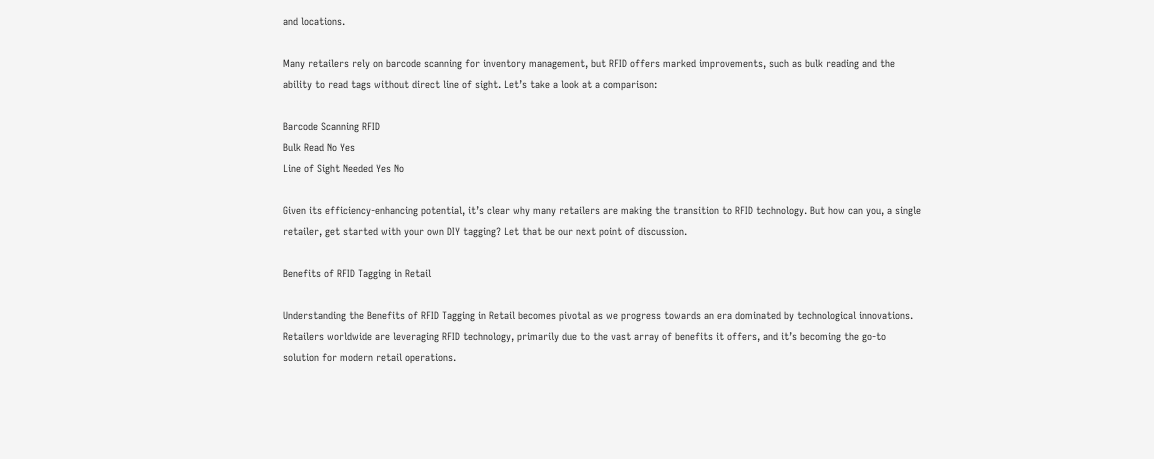and locations.

Many retailers rely on barcode scanning for inventory management, but RFID offers marked improvements, such as bulk reading and the ability to read tags without direct line of sight. Let’s take a look at a comparison:

Barcode Scanning RFID
Bulk Read No Yes
Line of Sight Needed Yes No

Given its efficiency-enhancing potential, it’s clear why many retailers are making the transition to RFID technology. But how can you, a single retailer, get started with your own DIY tagging? Let that be our next point of discussion.

Benefits of RFID Tagging in Retail

Understanding the Benefits of RFID Tagging in Retail becomes pivotal as we progress towards an era dominated by technological innovations. Retailers worldwide are leveraging RFID technology, primarily due to the vast array of benefits it offers, and it’s becoming the go-to solution for modern retail operations.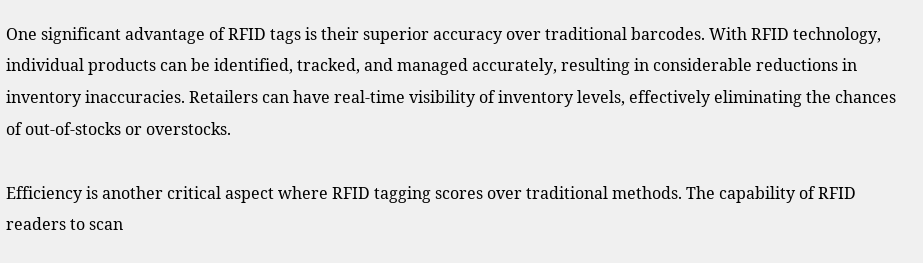One significant advantage of RFID tags is their superior accuracy over traditional barcodes. With RFID technology, individual products can be identified, tracked, and managed accurately, resulting in considerable reductions in inventory inaccuracies. Retailers can have real-time visibility of inventory levels, effectively eliminating the chances of out-of-stocks or overstocks.

Efficiency is another critical aspect where RFID tagging scores over traditional methods. The capability of RFID readers to scan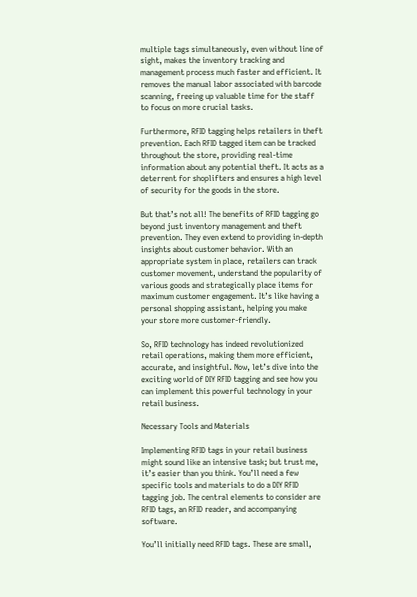multiple tags simultaneously, even without line of sight, makes the inventory tracking and management process much faster and efficient. It removes the manual labor associated with barcode scanning, freeing up valuable time for the staff to focus on more crucial tasks.

Furthermore, RFID tagging helps retailers in theft prevention. Each RFID tagged item can be tracked throughout the store, providing real-time information about any potential theft. It acts as a deterrent for shoplifters and ensures a high level of security for the goods in the store.

But that’s not all! The benefits of RFID tagging go beyond just inventory management and theft prevention. They even extend to providing in-depth insights about customer behavior. With an appropriate system in place, retailers can track customer movement, understand the popularity of various goods and strategically place items for maximum customer engagement. It’s like having a personal shopping assistant, helping you make your store more customer-friendly.

So, RFID technology has indeed revolutionized retail operations, making them more efficient, accurate, and insightful. Now, let’s dive into the exciting world of DIY RFID tagging and see how you can implement this powerful technology in your retail business.

Necessary Tools and Materials

Implementing RFID tags in your retail business might sound like an intensive task; but trust me, it’s easier than you think. You’ll need a few specific tools and materials to do a DIY RFID tagging job. The central elements to consider are RFID tags, an RFID reader, and accompanying software.

You’ll initially need RFID tags. These are small,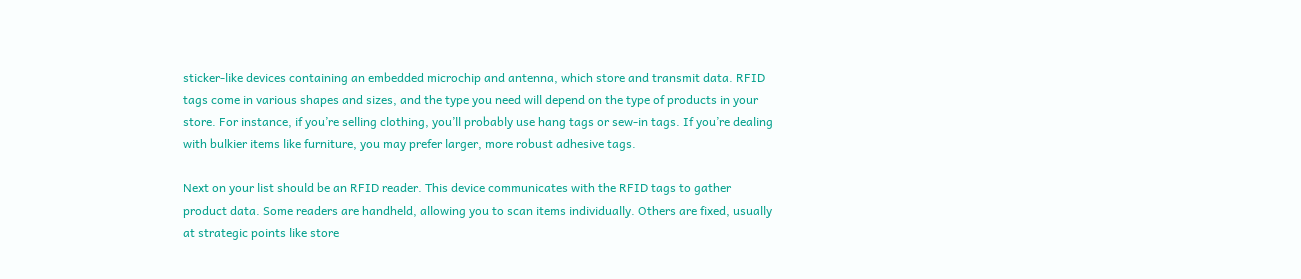sticker-like devices containing an embedded microchip and antenna, which store and transmit data. RFID tags come in various shapes and sizes, and the type you need will depend on the type of products in your store. For instance, if you’re selling clothing, you’ll probably use hang tags or sew-in tags. If you’re dealing with bulkier items like furniture, you may prefer larger, more robust adhesive tags.

Next on your list should be an RFID reader. This device communicates with the RFID tags to gather product data. Some readers are handheld, allowing you to scan items individually. Others are fixed, usually at strategic points like store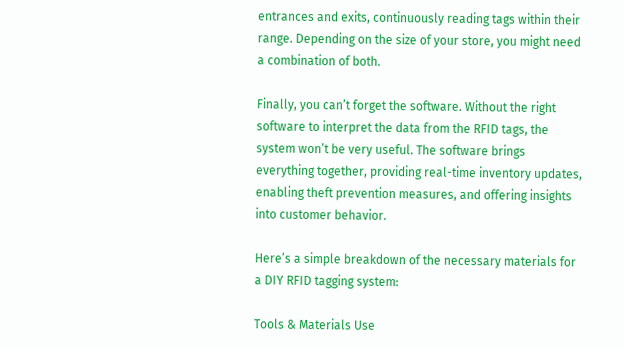entrances and exits, continuously reading tags within their range. Depending on the size of your store, you might need a combination of both.

Finally, you can’t forget the software. Without the right software to interpret the data from the RFID tags, the system won’t be very useful. The software brings everything together, providing real-time inventory updates, enabling theft prevention measures, and offering insights into customer behavior.

Here’s a simple breakdown of the necessary materials for a DIY RFID tagging system:

Tools & Materials Use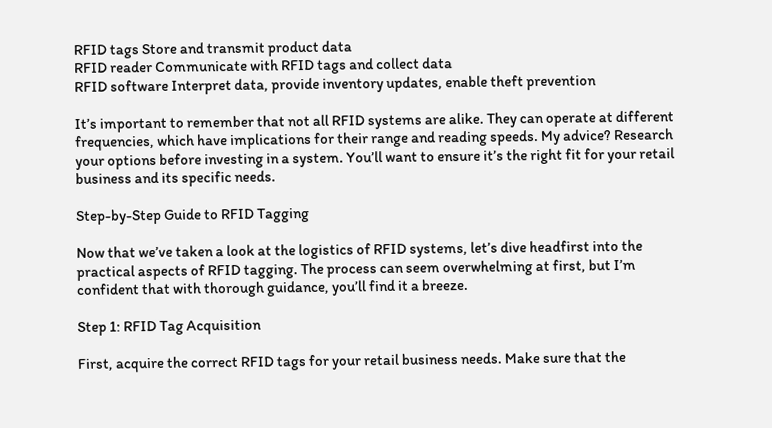RFID tags Store and transmit product data
RFID reader Communicate with RFID tags and collect data
RFID software Interpret data, provide inventory updates, enable theft prevention

It’s important to remember that not all RFID systems are alike. They can operate at different frequencies, which have implications for their range and reading speeds. My advice? Research your options before investing in a system. You’ll want to ensure it’s the right fit for your retail business and its specific needs.

Step-by-Step Guide to RFID Tagging

Now that we’ve taken a look at the logistics of RFID systems, let’s dive headfirst into the practical aspects of RFID tagging. The process can seem overwhelming at first, but I’m confident that with thorough guidance, you’ll find it a breeze.

Step 1: RFID Tag Acquisition

First, acquire the correct RFID tags for your retail business needs. Make sure that the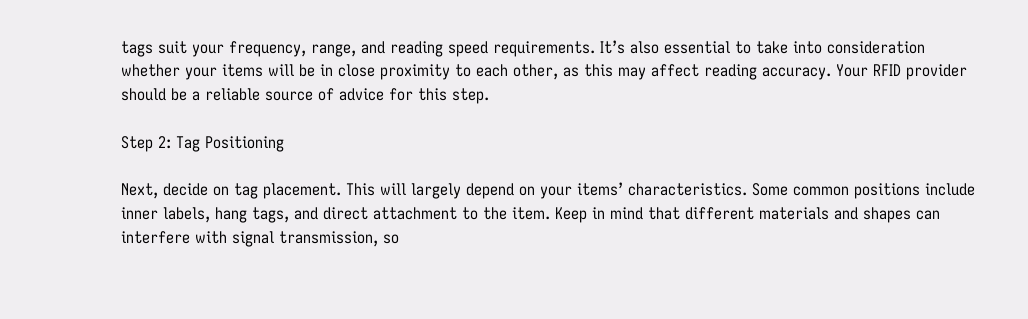tags suit your frequency, range, and reading speed requirements. It’s also essential to take into consideration whether your items will be in close proximity to each other, as this may affect reading accuracy. Your RFID provider should be a reliable source of advice for this step.

Step 2: Tag Positioning

Next, decide on tag placement. This will largely depend on your items’ characteristics. Some common positions include inner labels, hang tags, and direct attachment to the item. Keep in mind that different materials and shapes can interfere with signal transmission, so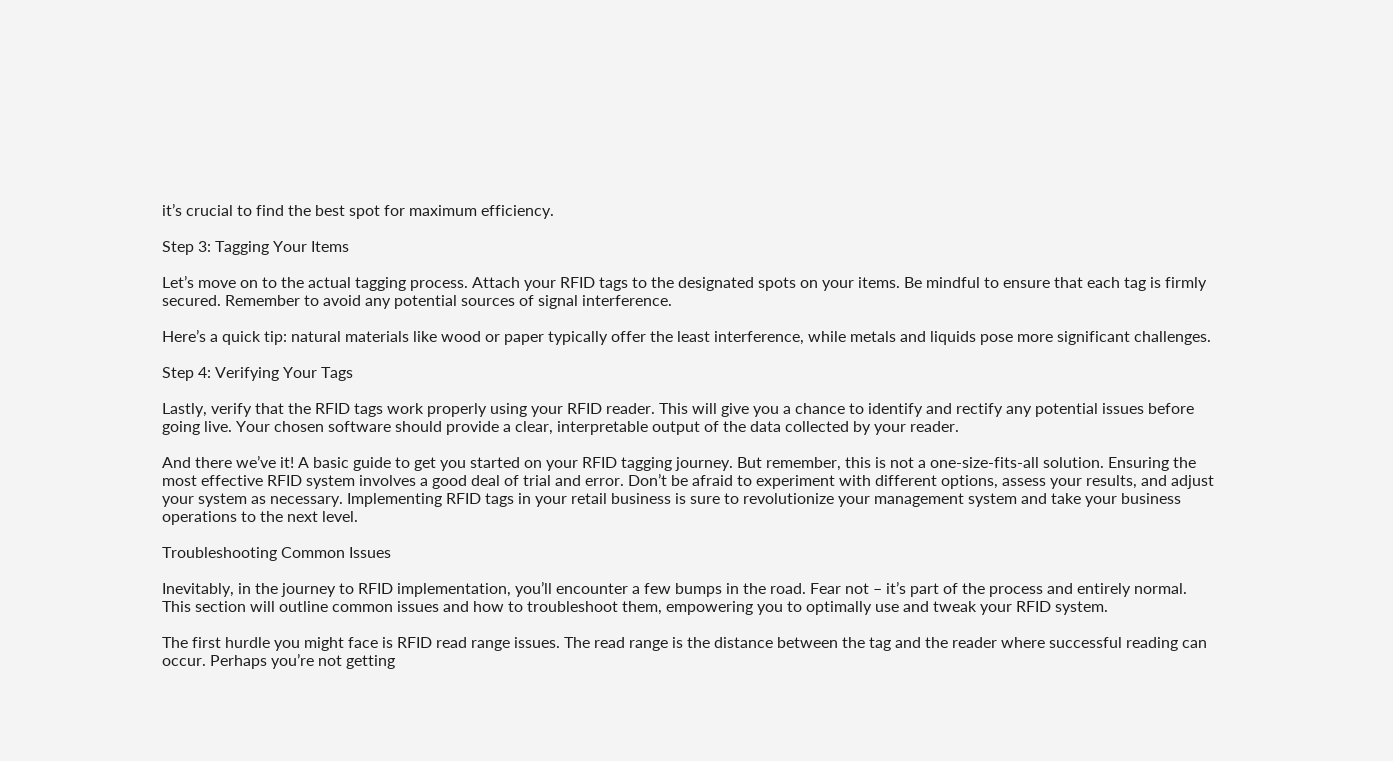it’s crucial to find the best spot for maximum efficiency.

Step 3: Tagging Your Items

Let’s move on to the actual tagging process. Attach your RFID tags to the designated spots on your items. Be mindful to ensure that each tag is firmly secured. Remember to avoid any potential sources of signal interference.

Here’s a quick tip: natural materials like wood or paper typically offer the least interference, while metals and liquids pose more significant challenges.

Step 4: Verifying Your Tags

Lastly, verify that the RFID tags work properly using your RFID reader. This will give you a chance to identify and rectify any potential issues before going live. Your chosen software should provide a clear, interpretable output of the data collected by your reader.

And there we’ve it! A basic guide to get you started on your RFID tagging journey. But remember, this is not a one-size-fits-all solution. Ensuring the most effective RFID system involves a good deal of trial and error. Don’t be afraid to experiment with different options, assess your results, and adjust your system as necessary. Implementing RFID tags in your retail business is sure to revolutionize your management system and take your business operations to the next level.

Troubleshooting Common Issues

Inevitably, in the journey to RFID implementation, you’ll encounter a few bumps in the road. Fear not – it’s part of the process and entirely normal. This section will outline common issues and how to troubleshoot them, empowering you to optimally use and tweak your RFID system.

The first hurdle you might face is RFID read range issues. The read range is the distance between the tag and the reader where successful reading can occur. Perhaps you’re not getting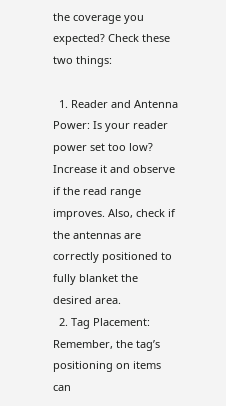the coverage you expected? Check these two things:

  1. Reader and Antenna Power: Is your reader power set too low? Increase it and observe if the read range improves. Also, check if the antennas are correctly positioned to fully blanket the desired area.
  2. Tag Placement: Remember, the tag’s positioning on items can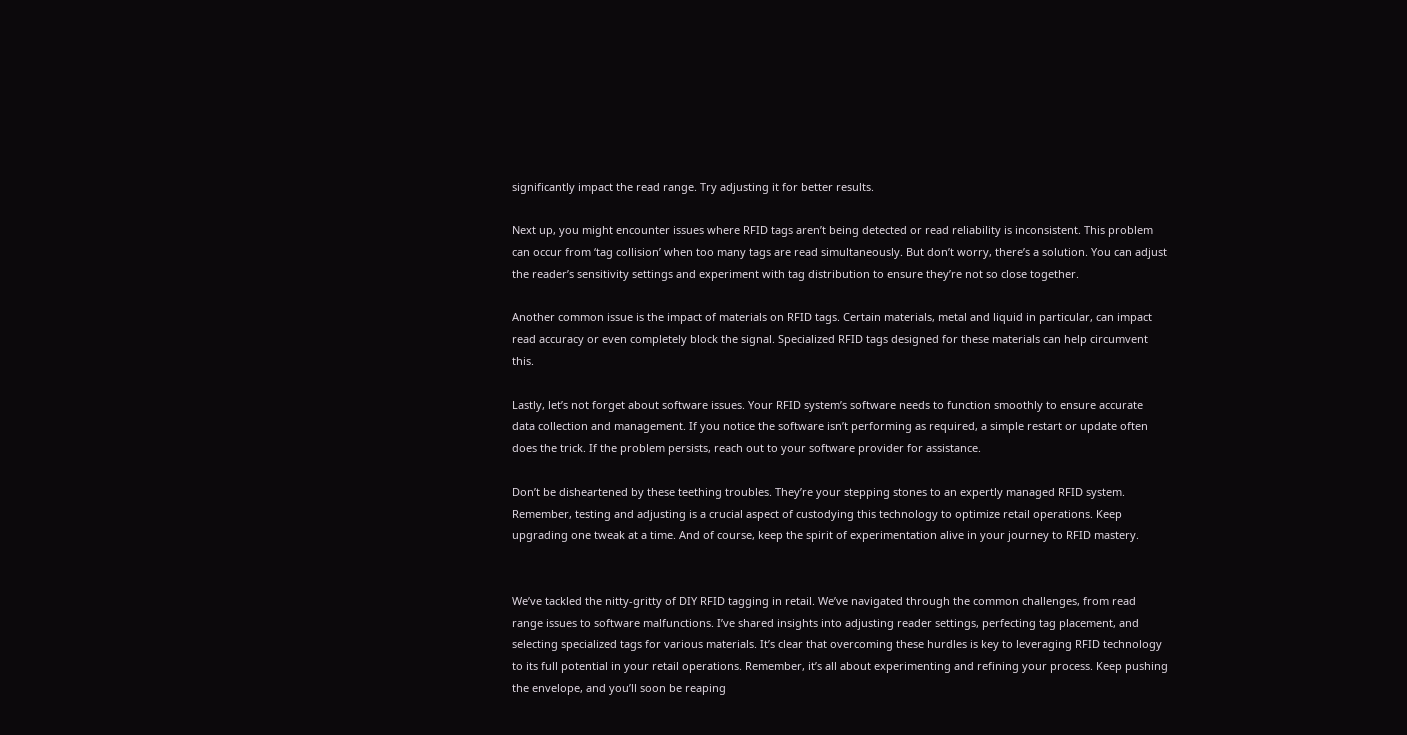significantly impact the read range. Try adjusting it for better results.

Next up, you might encounter issues where RFID tags aren’t being detected or read reliability is inconsistent. This problem can occur from ‘tag collision’ when too many tags are read simultaneously. But don’t worry, there’s a solution. You can adjust the reader’s sensitivity settings and experiment with tag distribution to ensure they’re not so close together.

Another common issue is the impact of materials on RFID tags. Certain materials, metal and liquid in particular, can impact read accuracy or even completely block the signal. Specialized RFID tags designed for these materials can help circumvent this.

Lastly, let’s not forget about software issues. Your RFID system’s software needs to function smoothly to ensure accurate data collection and management. If you notice the software isn’t performing as required, a simple restart or update often does the trick. If the problem persists, reach out to your software provider for assistance.

Don’t be disheartened by these teething troubles. They’re your stepping stones to an expertly managed RFID system. Remember, testing and adjusting is a crucial aspect of custodying this technology to optimize retail operations. Keep upgrading one tweak at a time. And of course, keep the spirit of experimentation alive in your journey to RFID mastery.


We’ve tackled the nitty-gritty of DIY RFID tagging in retail. We’ve navigated through the common challenges, from read range issues to software malfunctions. I’ve shared insights into adjusting reader settings, perfecting tag placement, and selecting specialized tags for various materials. It’s clear that overcoming these hurdles is key to leveraging RFID technology to its full potential in your retail operations. Remember, it’s all about experimenting and refining your process. Keep pushing the envelope, and you’ll soon be reaping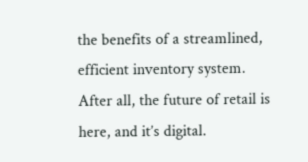the benefits of a streamlined, efficient inventory system. After all, the future of retail is here, and it’s digital.